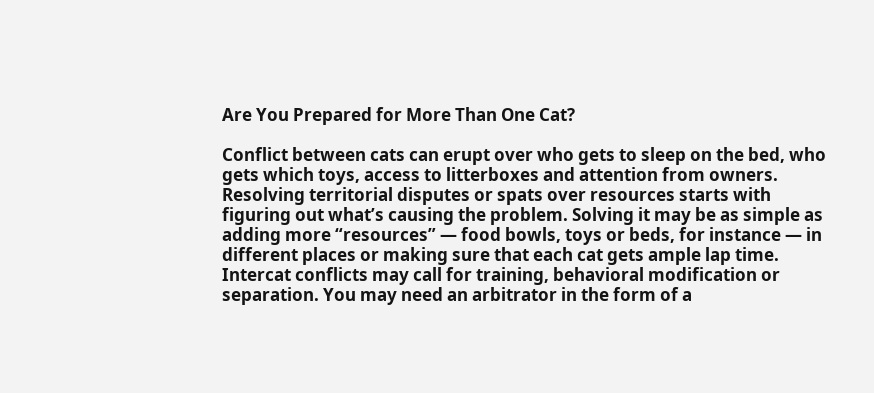Are You Prepared for More Than One Cat?

Conflict between cats can erupt over who gets to sleep on the bed, who gets which toys, access to litterboxes and attention from owners. Resolving territorial disputes or spats over resources starts with figuring out what’s causing the problem. Solving it may be as simple as adding more “resources” — food bowls, toys or beds, for instance — in different places or making sure that each cat gets ample lap time. Intercat conflicts may call for training, behavioral modification or separation. You may need an arbitrator in the form of a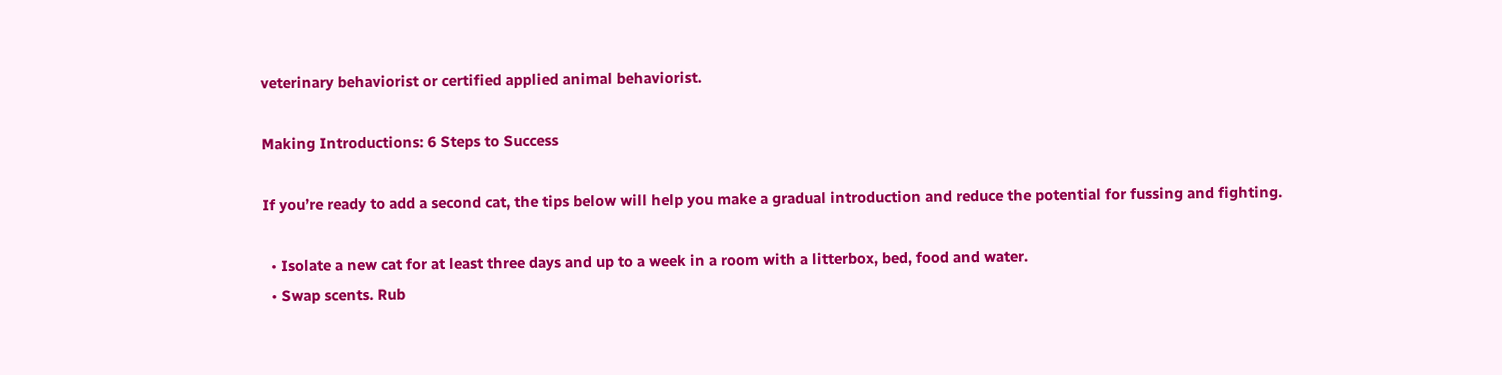veterinary behaviorist or certified applied animal behaviorist.

Making Introductions: 6 Steps to Success

If you’re ready to add a second cat, the tips below will help you make a gradual introduction and reduce the potential for fussing and fighting.

  • Isolate a new cat for at least three days and up to a week in a room with a litterbox, bed, food and water.
  • Swap scents. Rub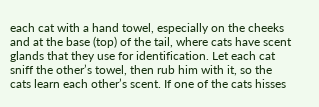each cat with a hand towel, especially on the cheeks and at the base (top) of the tail, where cats have scent glands that they use for identification. Let each cat sniff the other’s towel, then rub him with it, so the cats learn each other’s scent. If one of the cats hisses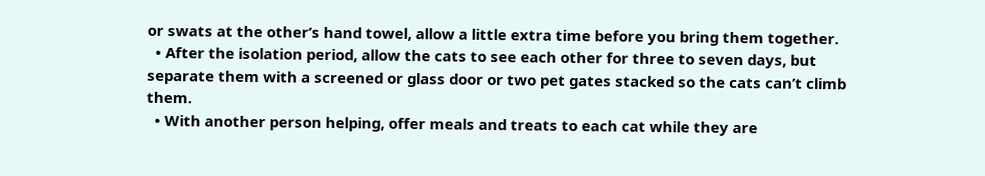or swats at the other’s hand towel, allow a little extra time before you bring them together.
  • After the isolation period, allow the cats to see each other for three to seven days, but separate them with a screened or glass door or two pet gates stacked so the cats can’t climb them.
  • With another person helping, offer meals and treats to each cat while they are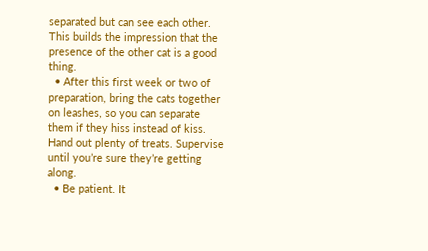separated but can see each other. This builds the impression that the presence of the other cat is a good thing.
  • After this first week or two of preparation, bring the cats together on leashes, so you can separate them if they hiss instead of kiss. Hand out plenty of treats. Supervise until you’re sure they’re getting along.
  • Be patient. It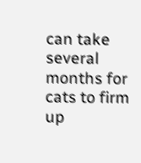can take several months for cats to firm up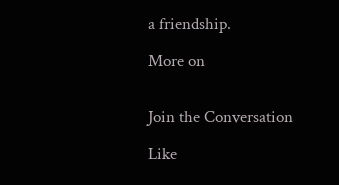a friendship.

More on


Join the Conversation

Like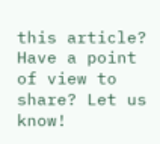this article? Have a point of view to share? Let us know!